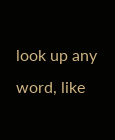look up any word, like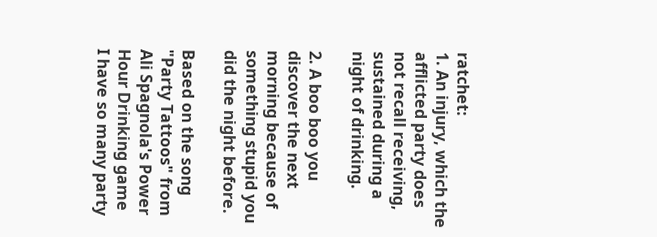ratchet:
1. An injury, which the afflicted party does not recall receiving, sustained during a night of drinking.

2. A boo boo you discover the next morning because of something stupid you did the night before.

Based on the song "Party Tattoos" from Ali Spagnola's Power Hour Drinking game
I have so many party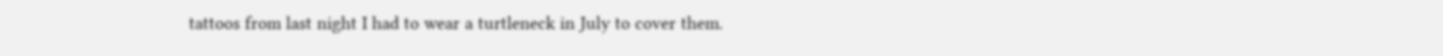tattoos from last night I had to wear a turtleneck in July to cover them.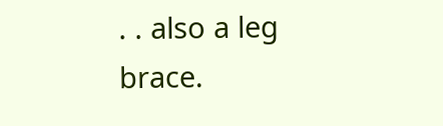. . also a leg brace.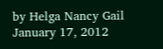by Helga Nancy Gail January 17, 2012